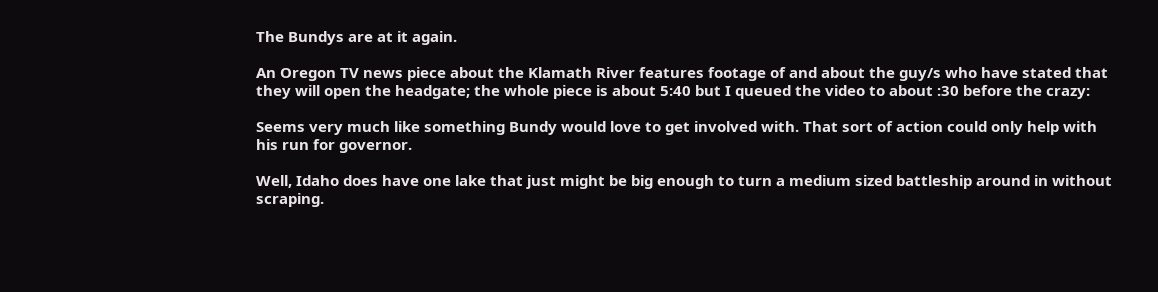The Bundys are at it again.

An Oregon TV news piece about the Klamath River features footage of and about the guy/s who have stated that they will open the headgate; the whole piece is about 5:40 but I queued the video to about :30 before the crazy:

Seems very much like something Bundy would love to get involved with. That sort of action could only help with his run for governor.

Well, Idaho does have one lake that just might be big enough to turn a medium sized battleship around in without scraping.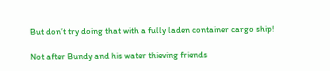But don’t try doing that with a fully laden container cargo ship!

Not after Bundy and his water thieving friends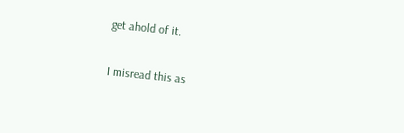get ahold of it.

I misread this as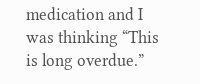medication and I was thinking “This is long overdue.”